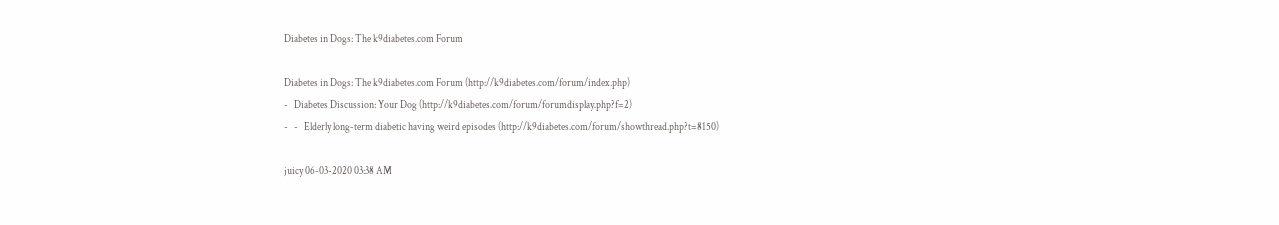Diabetes in Dogs: The k9diabetes.com Forum

Diabetes in Dogs: The k9diabetes.com Forum (http://k9diabetes.com/forum/index.php)
-   Diabetes Discussion: Your Dog (http://k9diabetes.com/forum/forumdisplay.php?f=2)
-   -   Elderly long-term diabetic having weird episodes (http://k9diabetes.com/forum/showthread.php?t=8150)

juicy 06-03-2020 03:38 AM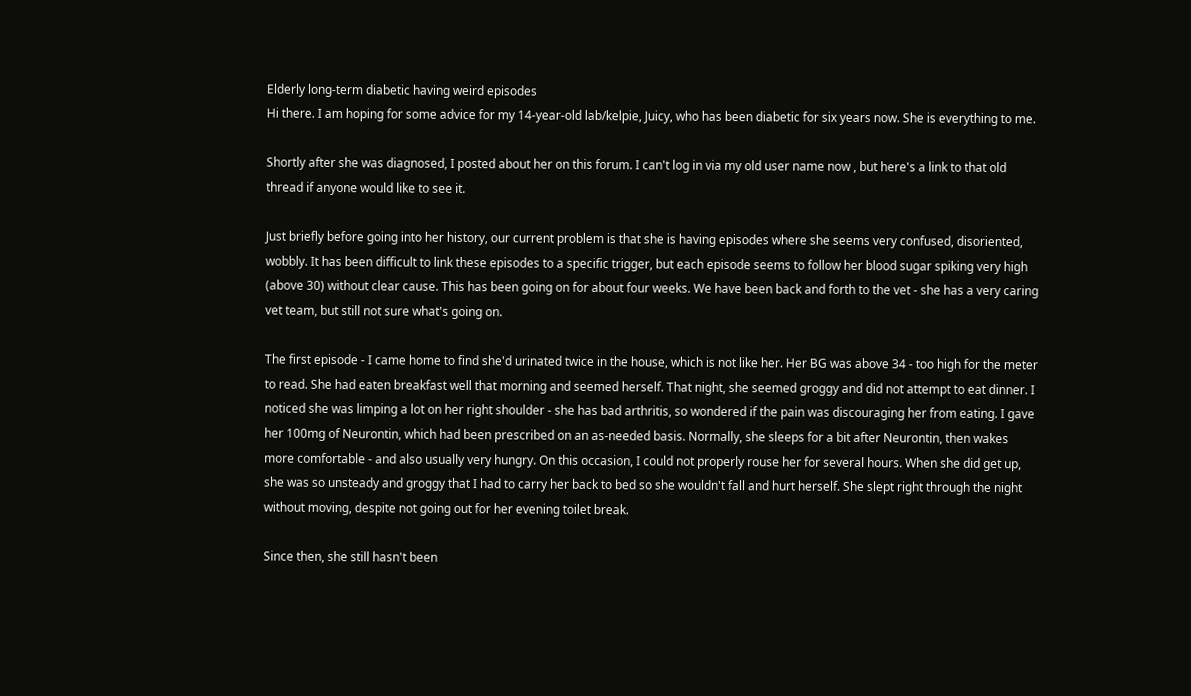Elderly long-term diabetic having weird episodes
Hi there. I am hoping for some advice for my 14-year-old lab/kelpie, Juicy, who has been diabetic for six years now. She is everything to me.

Shortly after she was diagnosed, I posted about her on this forum. I can't log in via my old user name now , but here's a link to that old thread if anyone would like to see it.

Just briefly before going into her history, our current problem is that she is having episodes where she seems very confused, disoriented, wobbly. It has been difficult to link these episodes to a specific trigger, but each episode seems to follow her blood sugar spiking very high (above 30) without clear cause. This has been going on for about four weeks. We have been back and forth to the vet - she has a very caring vet team, but still not sure what's going on.

The first episode - I came home to find she'd urinated twice in the house, which is not like her. Her BG was above 34 - too high for the meter to read. She had eaten breakfast well that morning and seemed herself. That night, she seemed groggy and did not attempt to eat dinner. I noticed she was limping a lot on her right shoulder - she has bad arthritis, so wondered if the pain was discouraging her from eating. I gave her 100mg of Neurontin, which had been prescribed on an as-needed basis. Normally, she sleeps for a bit after Neurontin, then wakes more comfortable - and also usually very hungry. On this occasion, I could not properly rouse her for several hours. When she did get up, she was so unsteady and groggy that I had to carry her back to bed so she wouldn't fall and hurt herself. She slept right through the night without moving, despite not going out for her evening toilet break.

Since then, she still hasn't been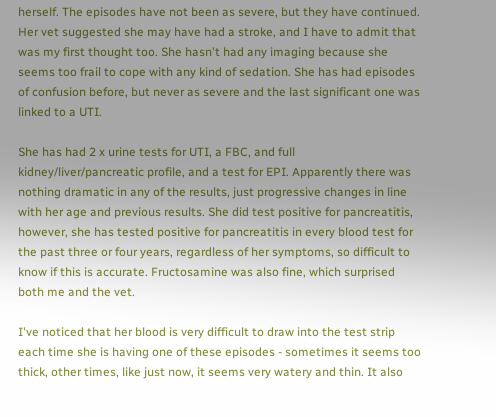herself. The episodes have not been as severe, but they have continued. Her vet suggested she may have had a stroke, and I have to admit that was my first thought too. She hasn't had any imaging because she seems too frail to cope with any kind of sedation. She has had episodes of confusion before, but never as severe and the last significant one was linked to a UTI.

She has had 2 x urine tests for UTI, a FBC, and full kidney/liver/pancreatic profile, and a test for EPI. Apparently there was nothing dramatic in any of the results, just progressive changes in line with her age and previous results. She did test positive for pancreatitis, however, she has tested positive for pancreatitis in every blood test for the past three or four years, regardless of her symptoms, so difficult to know if this is accurate. Fructosamine was also fine, which surprised both me and the vet.

I've noticed that her blood is very difficult to draw into the test strip each time she is having one of these episodes - sometimes it seems too thick, other times, like just now, it seems very watery and thin. It also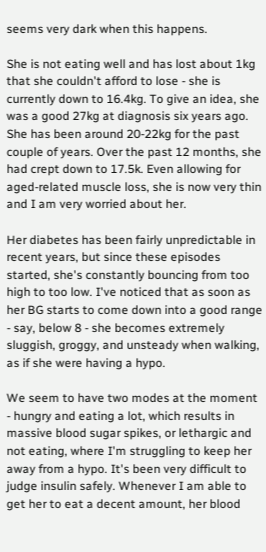seems very dark when this happens.

She is not eating well and has lost about 1kg that she couldn't afford to lose - she is currently down to 16.4kg. To give an idea, she was a good 27kg at diagnosis six years ago. She has been around 20-22kg for the past couple of years. Over the past 12 months, she had crept down to 17.5k. Even allowing for aged-related muscle loss, she is now very thin and I am very worried about her.

Her diabetes has been fairly unpredictable in recent years, but since these episodes started, she's constantly bouncing from too high to too low. I've noticed that as soon as her BG starts to come down into a good range - say, below 8 - she becomes extremely sluggish, groggy, and unsteady when walking, as if she were having a hypo.

We seem to have two modes at the moment - hungry and eating a lot, which results in massive blood sugar spikes, or lethargic and not eating, where I'm struggling to keep her away from a hypo. It's been very difficult to judge insulin safely. Whenever I am able to get her to eat a decent amount, her blood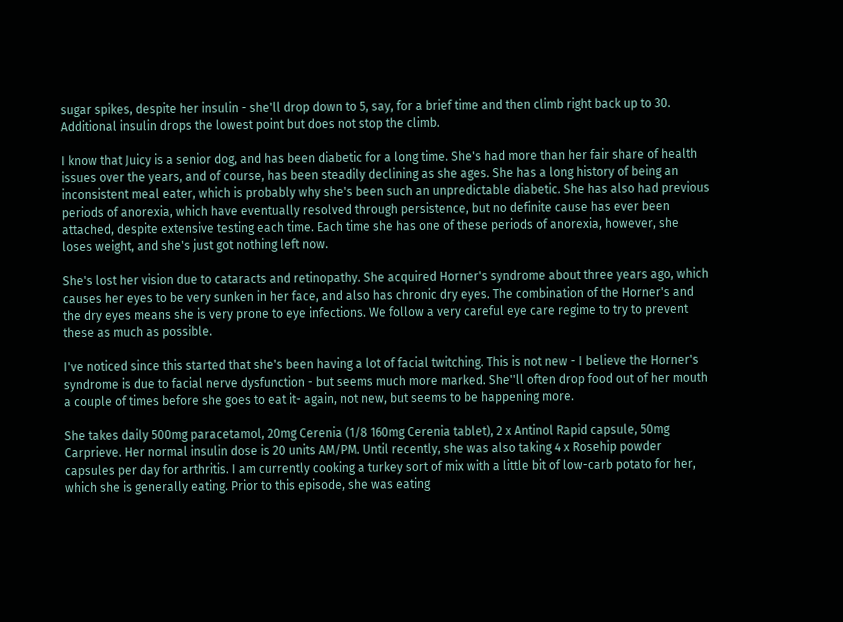sugar spikes, despite her insulin - she'll drop down to 5, say, for a brief time and then climb right back up to 30. Additional insulin drops the lowest point but does not stop the climb.

I know that Juicy is a senior dog, and has been diabetic for a long time. She's had more than her fair share of health issues over the years, and of course, has been steadily declining as she ages. She has a long history of being an inconsistent meal eater, which is probably why she's been such an unpredictable diabetic. She has also had previous periods of anorexia, which have eventually resolved through persistence, but no definite cause has ever been attached, despite extensive testing each time. Each time she has one of these periods of anorexia, however, she loses weight, and she's just got nothing left now.

She's lost her vision due to cataracts and retinopathy. She acquired Horner's syndrome about three years ago, which causes her eyes to be very sunken in her face, and also has chronic dry eyes. The combination of the Horner's and the dry eyes means she is very prone to eye infections. We follow a very careful eye care regime to try to prevent these as much as possible.

I've noticed since this started that she's been having a lot of facial twitching. This is not new - I believe the Horner's syndrome is due to facial nerve dysfunction - but seems much more marked. She''ll often drop food out of her mouth a couple of times before she goes to eat it- again, not new, but seems to be happening more.

She takes daily 500mg paracetamol, 20mg Cerenia (1/8 160mg Cerenia tablet), 2 x Antinol Rapid capsule, 50mg Carprieve. Her normal insulin dose is 20 units AM/PM. Until recently, she was also taking 4 x Rosehip powder capsules per day for arthritis. I am currently cooking a turkey sort of mix with a little bit of low-carb potato for her, which she is generally eating. Prior to this episode, she was eating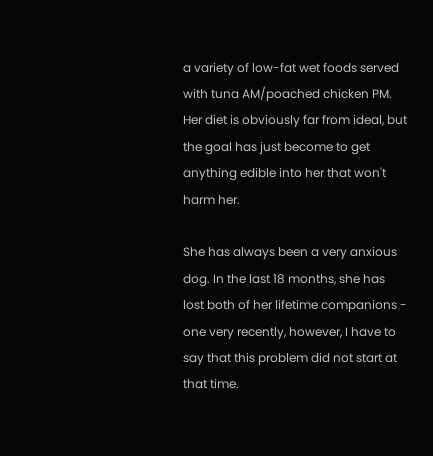a variety of low-fat wet foods served with tuna AM/poached chicken PM. Her diet is obviously far from ideal, but the goal has just become to get anything edible into her that won't harm her.

She has always been a very anxious dog. In the last 18 months, she has lost both of her lifetime companions - one very recently, however, I have to say that this problem did not start at that time.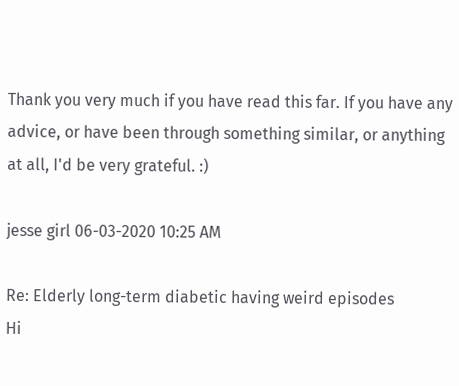Thank you very much if you have read this far. If you have any advice, or have been through something similar, or anything at all, I'd be very grateful. :)

jesse girl 06-03-2020 10:25 AM

Re: Elderly long-term diabetic having weird episodes
Hi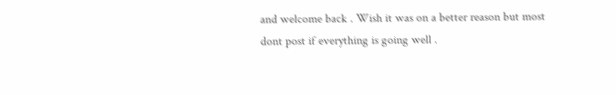and welcome back . Wish it was on a better reason but most dont post if everything is going well .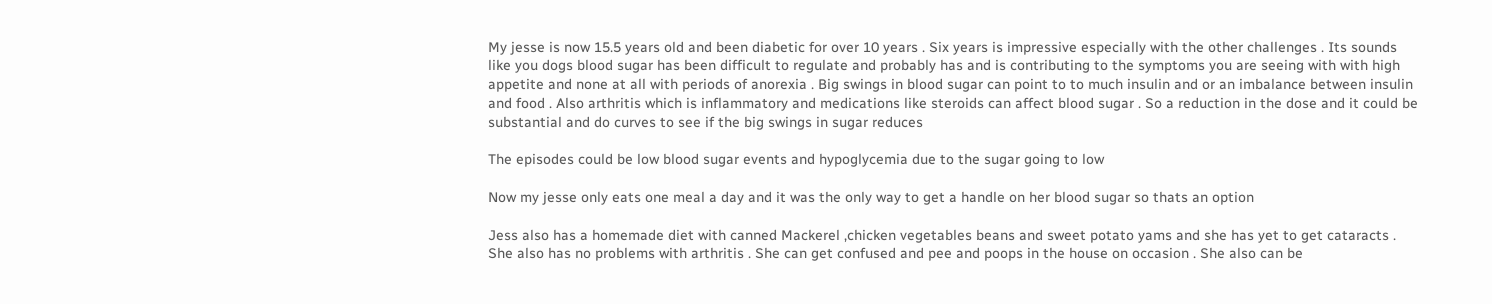My jesse is now 15.5 years old and been diabetic for over 10 years . Six years is impressive especially with the other challenges . Its sounds like you dogs blood sugar has been difficult to regulate and probably has and is contributing to the symptoms you are seeing with with high appetite and none at all with periods of anorexia . Big swings in blood sugar can point to to much insulin and or an imbalance between insulin and food . Also arthritis which is inflammatory and medications like steroids can affect blood sugar . So a reduction in the dose and it could be substantial and do curves to see if the big swings in sugar reduces

The episodes could be low blood sugar events and hypoglycemia due to the sugar going to low

Now my jesse only eats one meal a day and it was the only way to get a handle on her blood sugar so thats an option

Jess also has a homemade diet with canned Mackerel ,chicken vegetables beans and sweet potato yams and she has yet to get cataracts . She also has no problems with arthritis . She can get confused and pee and poops in the house on occasion . She also can be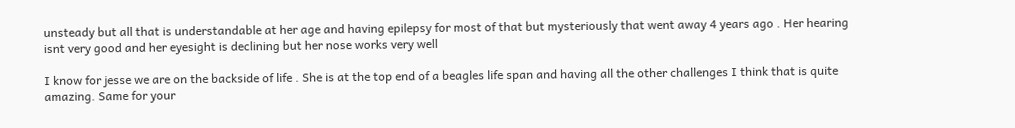unsteady but all that is understandable at her age and having epilepsy for most of that but mysteriously that went away 4 years ago . Her hearing isnt very good and her eyesight is declining but her nose works very well

I know for jesse we are on the backside of life . She is at the top end of a beagles life span and having all the other challenges I think that is quite amazing. Same for your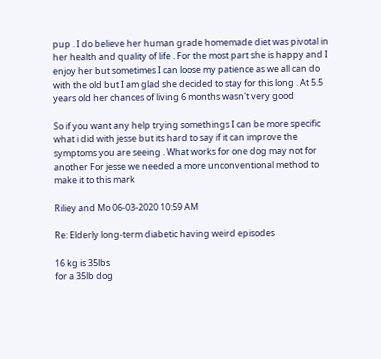pup . I do believe her human grade homemade diet was pivotal in her health and quality of life . For the most part she is happy and I enjoy her but sometimes I can loose my patience as we all can do with the old but I am glad she decided to stay for this long . At 5.5 years old her chances of living 6 months wasn't very good

So if you want any help trying somethings I can be more specific what i did with jesse but its hard to say if it can improve the symptoms you are seeing . What works for one dog may not for another For jesse we needed a more unconventional method to make it to this mark

Riliey and Mo 06-03-2020 10:59 AM

Re: Elderly long-term diabetic having weird episodes

16 kg is 35lbs
for a 35lb dog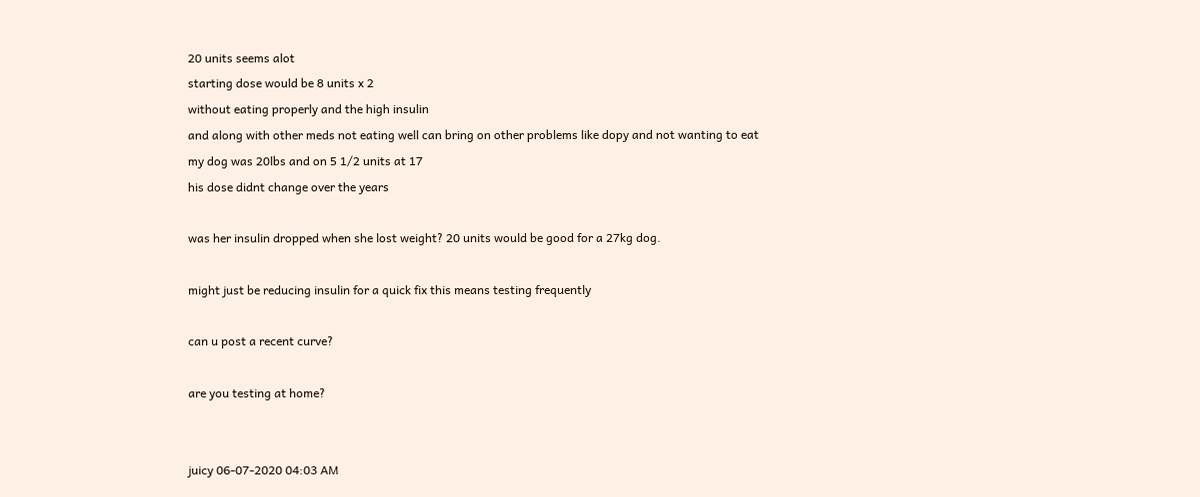20 units seems alot
starting dose would be 8 units x 2
without eating properly and the high insulin
and along with other meds not eating well can bring on other problems like dopy and not wanting to eat
my dog was 20lbs and on 5 1/2 units at 17
his dose didnt change over the years

was her insulin dropped when she lost weight? 20 units would be good for a 27kg dog.

might just be reducing insulin for a quick fix this means testing frequently

can u post a recent curve?

are you testing at home?


juicy 06-07-2020 04:03 AM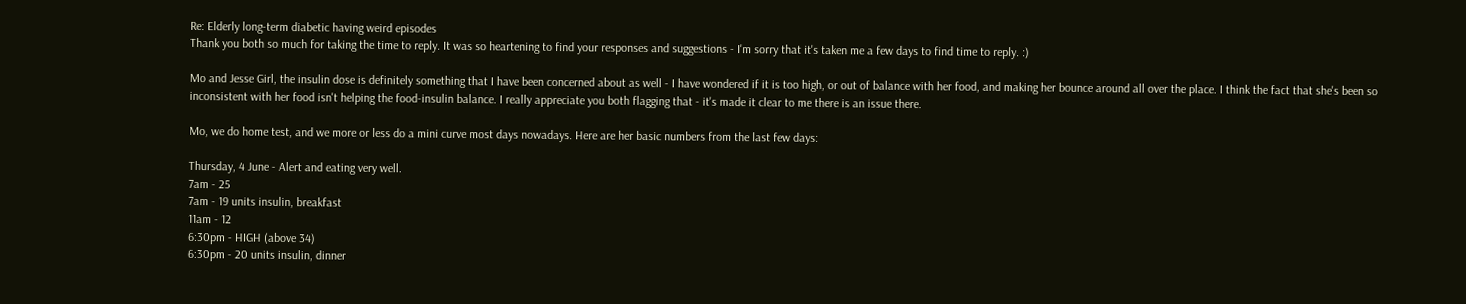Re: Elderly long-term diabetic having weird episodes
Thank you both so much for taking the time to reply. It was so heartening to find your responses and suggestions - I'm sorry that it's taken me a few days to find time to reply. :)

Mo and Jesse Girl, the insulin dose is definitely something that I have been concerned about as well - I have wondered if it is too high, or out of balance with her food, and making her bounce around all over the place. I think the fact that she's been so inconsistent with her food isn't helping the food-insulin balance. I really appreciate you both flagging that - it's made it clear to me there is an issue there.

Mo, we do home test, and we more or less do a mini curve most days nowadays. Here are her basic numbers from the last few days:

Thursday, 4 June - Alert and eating very well.
7am - 25
7am - 19 units insulin, breakfast
11am - 12
6:30pm - HIGH (above 34)
6:30pm - 20 units insulin, dinner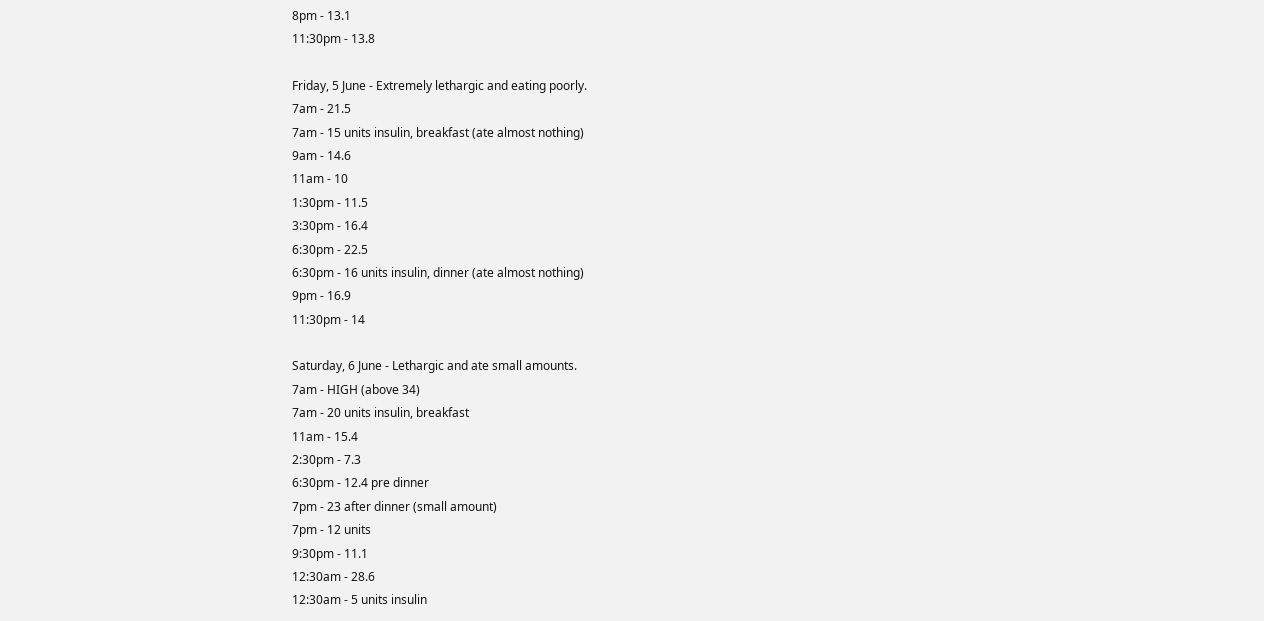8pm - 13.1
11:30pm - 13.8

Friday, 5 June - Extremely lethargic and eating poorly.
7am - 21.5
7am - 15 units insulin, breakfast (ate almost nothing)
9am - 14.6
11am - 10
1:30pm - 11.5
3:30pm - 16.4
6:30pm - 22.5
6:30pm - 16 units insulin, dinner (ate almost nothing)
9pm - 16.9
11:30pm - 14

Saturday, 6 June - Lethargic and ate small amounts.
7am - HIGH (above 34)
7am - 20 units insulin, breakfast
11am - 15.4
2:30pm - 7.3
6:30pm - 12.4 pre dinner
7pm - 23 after dinner (small amount)
7pm - 12 units
9:30pm - 11.1
12:30am - 28.6
12:30am - 5 units insulin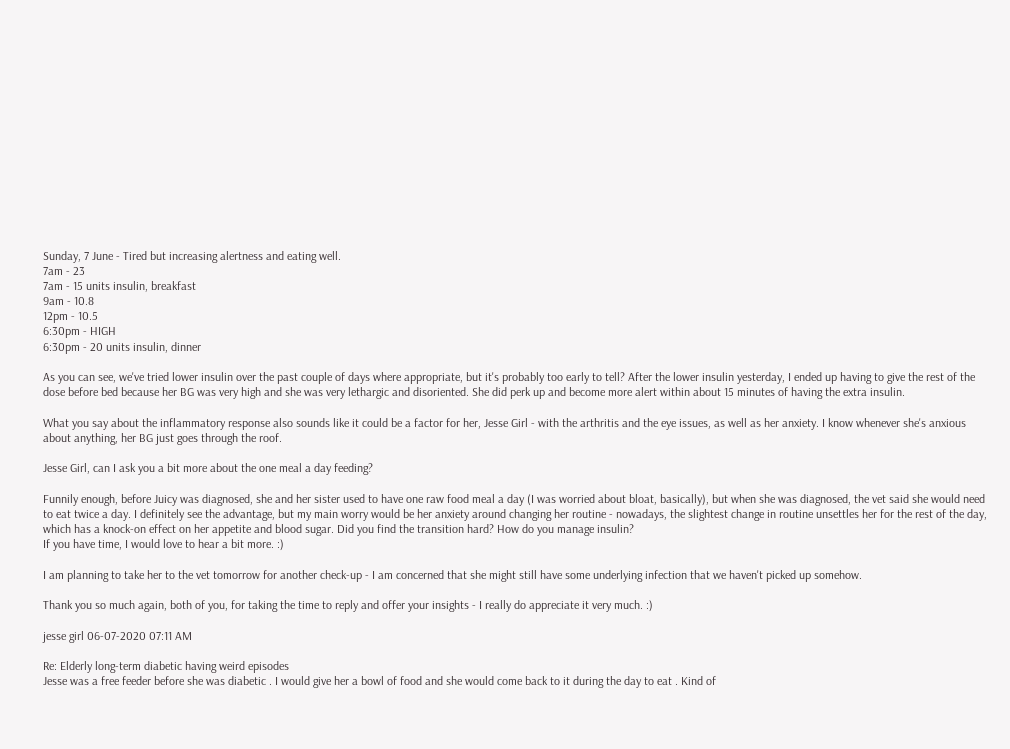Sunday, 7 June - Tired but increasing alertness and eating well.
7am - 23
7am - 15 units insulin, breakfast
9am - 10.8
12pm - 10.5
6:30pm - HIGH
6:30pm - 20 units insulin, dinner

As you can see, we've tried lower insulin over the past couple of days where appropriate, but it's probably too early to tell? After the lower insulin yesterday, I ended up having to give the rest of the dose before bed because her BG was very high and she was very lethargic and disoriented. She did perk up and become more alert within about 15 minutes of having the extra insulin.

What you say about the inflammatory response also sounds like it could be a factor for her, Jesse Girl - with the arthritis and the eye issues, as well as her anxiety. I know whenever she's anxious about anything, her BG just goes through the roof.

Jesse Girl, can I ask you a bit more about the one meal a day feeding?

Funnily enough, before Juicy was diagnosed, she and her sister used to have one raw food meal a day (I was worried about bloat, basically), but when she was diagnosed, the vet said she would need to eat twice a day. I definitely see the advantage, but my main worry would be her anxiety around changing her routine - nowadays, the slightest change in routine unsettles her for the rest of the day, which has a knock-on effect on her appetite and blood sugar. Did you find the transition hard? How do you manage insulin?
If you have time, I would love to hear a bit more. :)

I am planning to take her to the vet tomorrow for another check-up - I am concerned that she might still have some underlying infection that we haven't picked up somehow.

Thank you so much again, both of you, for taking the time to reply and offer your insights - I really do appreciate it very much. :)

jesse girl 06-07-2020 07:11 AM

Re: Elderly long-term diabetic having weird episodes
Jesse was a free feeder before she was diabetic . I would give her a bowl of food and she would come back to it during the day to eat . Kind of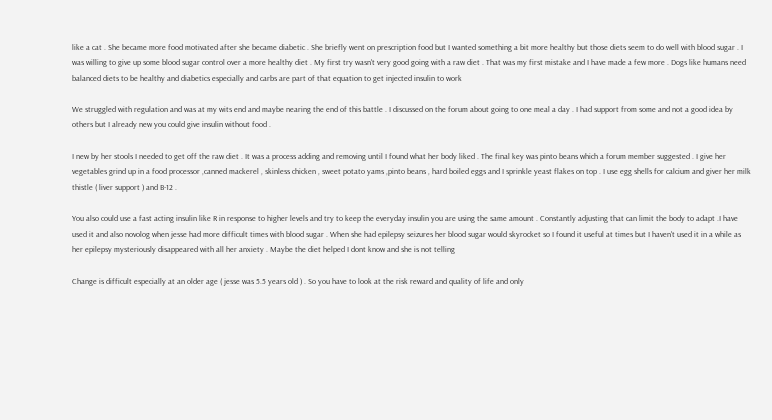like a cat . She became more food motivated after she became diabetic . She briefly went on prescription food but I wanted something a bit more healthy but those diets seem to do well with blood sugar . I was willing to give up some blood sugar control over a more healthy diet . My first try wasn't very good going with a raw diet . That was my first mistake and I have made a few more . Dogs like humans need balanced diets to be healthy and diabetics especially and carbs are part of that equation to get injected insulin to work

We struggled with regulation and was at my wits end and maybe nearing the end of this battle . I discussed on the forum about going to one meal a day . I had support from some and not a good idea by others but I already new you could give insulin without food .

I new by her stools I needed to get off the raw diet . It was a process adding and removing until I found what her body liked . The final key was pinto beans which a forum member suggested . I give her vegetables grind up in a food processor ,canned mackerel , skinless chicken , sweet potato yams ,pinto beans , hard boiled eggs and I sprinkle yeast flakes on top . I use egg shells for calcium and giver her milk thistle ( liver support ) and B-12 .

You also could use a fast acting insulin like R in response to higher levels and try to keep the everyday insulin you are using the same amount . Constantly adjusting that can limit the body to adapt .I have used it and also novolog when jesse had more difficult times with blood sugar . When she had epilepsy seizures her blood sugar would skyrocket so I found it useful at times but I haven't used it in a while as her epilepsy mysteriously disappeared with all her anxiety . Maybe the diet helped I dont know and she is not telling

Change is difficult especially at an older age ( jesse was 5.5 years old ) . So you have to look at the risk reward and quality of life and only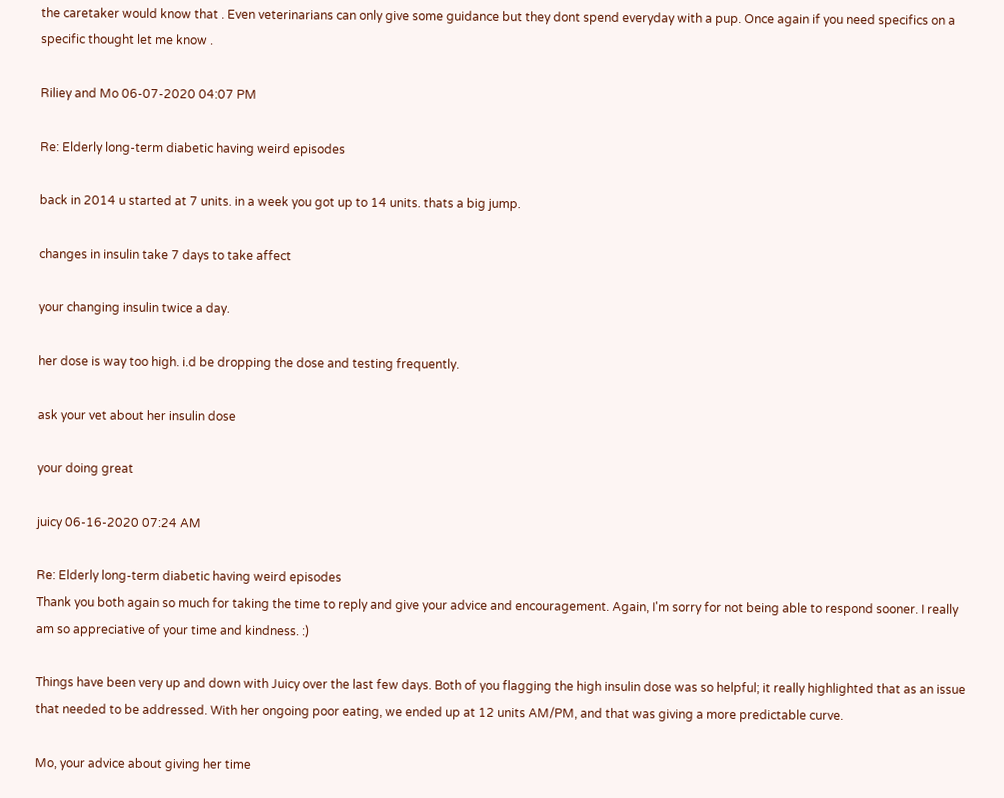the caretaker would know that . Even veterinarians can only give some guidance but they dont spend everyday with a pup. Once again if you need specifics on a specific thought let me know .

Riliey and Mo 06-07-2020 04:07 PM

Re: Elderly long-term diabetic having weird episodes

back in 2014 u started at 7 units. in a week you got up to 14 units. thats a big jump.

changes in insulin take 7 days to take affect

your changing insulin twice a day.

her dose is way too high. i.d be dropping the dose and testing frequently.

ask your vet about her insulin dose

your doing great

juicy 06-16-2020 07:24 AM

Re: Elderly long-term diabetic having weird episodes
Thank you both again so much for taking the time to reply and give your advice and encouragement. Again, I'm sorry for not being able to respond sooner. I really am so appreciative of your time and kindness. :)

Things have been very up and down with Juicy over the last few days. Both of you flagging the high insulin dose was so helpful; it really highlighted that as an issue that needed to be addressed. With her ongoing poor eating, we ended up at 12 units AM/PM, and that was giving a more predictable curve.

Mo, your advice about giving her time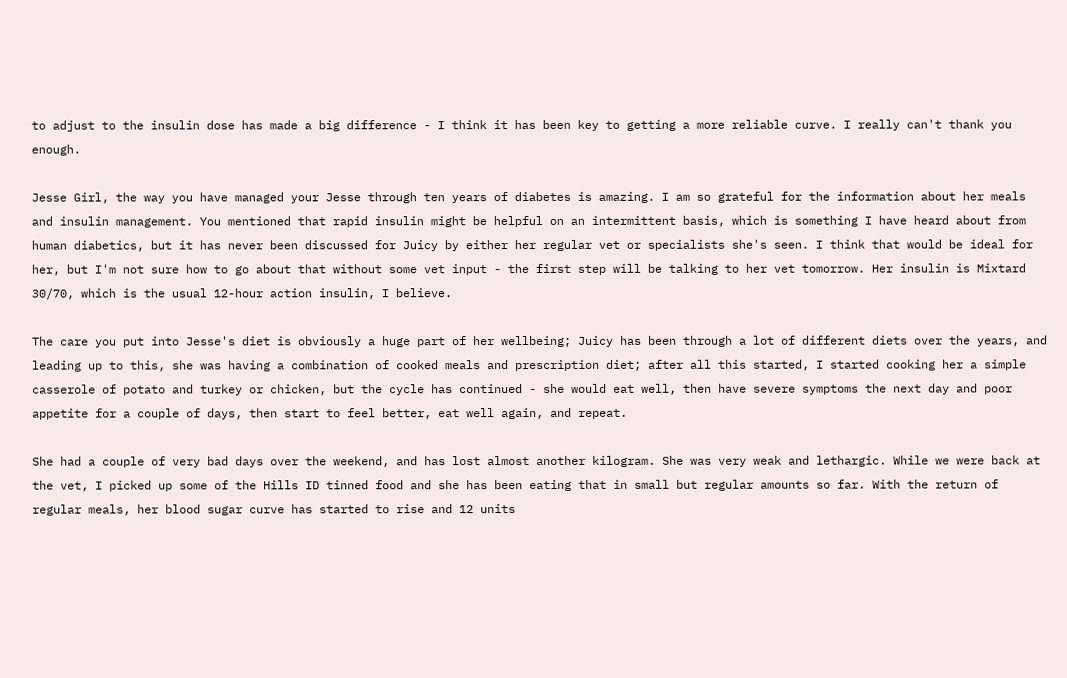to adjust to the insulin dose has made a big difference - I think it has been key to getting a more reliable curve. I really can't thank you enough.

Jesse Girl, the way you have managed your Jesse through ten years of diabetes is amazing. I am so grateful for the information about her meals and insulin management. You mentioned that rapid insulin might be helpful on an intermittent basis, which is something I have heard about from human diabetics, but it has never been discussed for Juicy by either her regular vet or specialists she's seen. I think that would be ideal for her, but I'm not sure how to go about that without some vet input - the first step will be talking to her vet tomorrow. Her insulin is Mixtard 30/70, which is the usual 12-hour action insulin, I believe.

The care you put into Jesse's diet is obviously a huge part of her wellbeing; Juicy has been through a lot of different diets over the years, and leading up to this, she was having a combination of cooked meals and prescription diet; after all this started, I started cooking her a simple casserole of potato and turkey or chicken, but the cycle has continued - she would eat well, then have severe symptoms the next day and poor appetite for a couple of days, then start to feel better, eat well again, and repeat.

She had a couple of very bad days over the weekend, and has lost almost another kilogram. She was very weak and lethargic. While we were back at the vet, I picked up some of the Hills ID tinned food and she has been eating that in small but regular amounts so far. With the return of regular meals, her blood sugar curve has started to rise and 12 units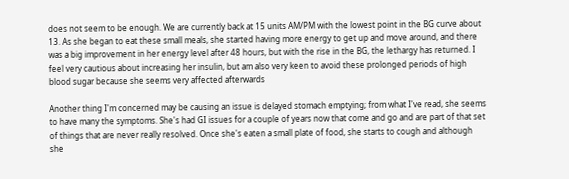does not seem to be enough. We are currently back at 15 units AM/PM with the lowest point in the BG curve about 13. As she began to eat these small meals, she started having more energy to get up and move around, and there was a big improvement in her energy level after 48 hours, but with the rise in the BG, the lethargy has returned. I feel very cautious about increasing her insulin, but am also very keen to avoid these prolonged periods of high blood sugar because she seems very affected afterwards

Another thing I'm concerned may be causing an issue is delayed stomach emptying; from what I've read, she seems to have many the symptoms. She's had GI issues for a couple of years now that come and go and are part of that set of things that are never really resolved. Once she's eaten a small plate of food, she starts to cough and although she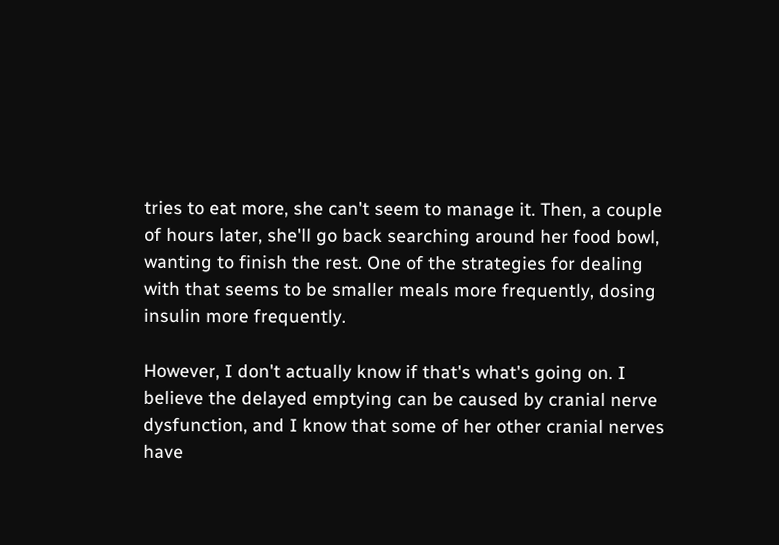tries to eat more, she can't seem to manage it. Then, a couple of hours later, she'll go back searching around her food bowl, wanting to finish the rest. One of the strategies for dealing with that seems to be smaller meals more frequently, dosing insulin more frequently.

However, I don't actually know if that's what's going on. I believe the delayed emptying can be caused by cranial nerve dysfunction, and I know that some of her other cranial nerves have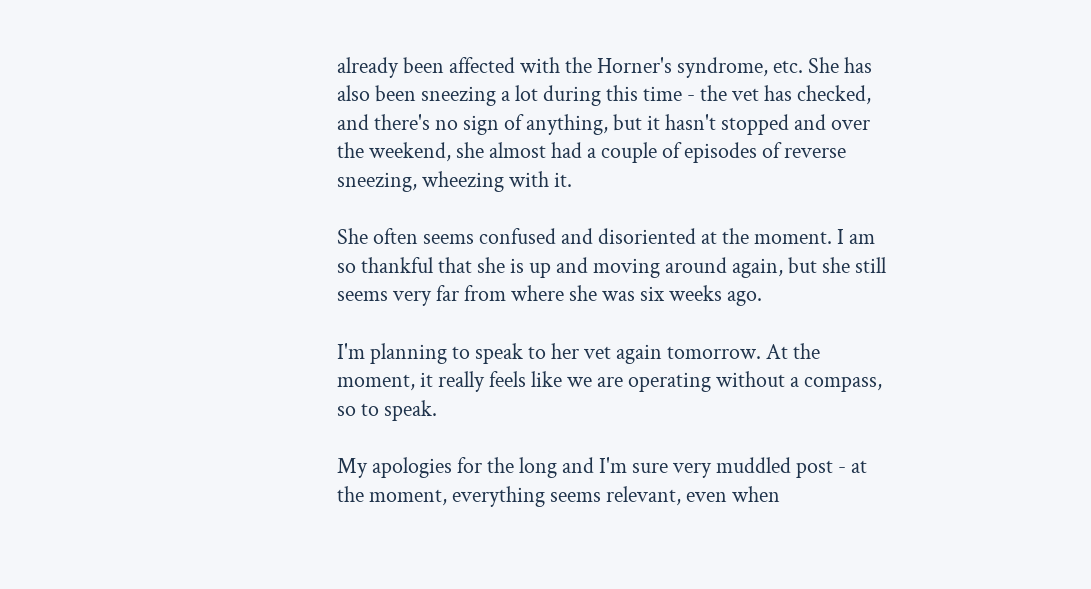already been affected with the Horner's syndrome, etc. She has also been sneezing a lot during this time - the vet has checked, and there's no sign of anything, but it hasn't stopped and over the weekend, she almost had a couple of episodes of reverse sneezing, wheezing with it.

She often seems confused and disoriented at the moment. I am so thankful that she is up and moving around again, but she still seems very far from where she was six weeks ago.

I'm planning to speak to her vet again tomorrow. At the moment, it really feels like we are operating without a compass, so to speak.

My apologies for the long and I'm sure very muddled post - at the moment, everything seems relevant, even when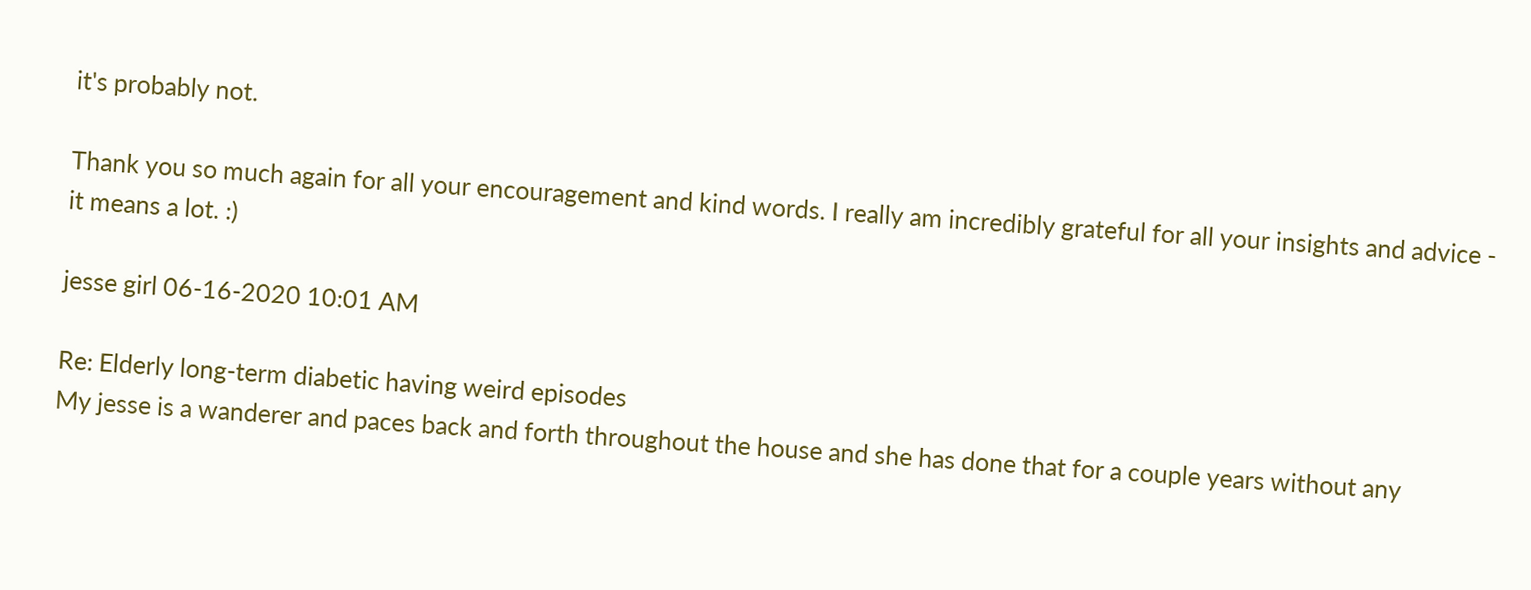it's probably not.

Thank you so much again for all your encouragement and kind words. I really am incredibly grateful for all your insights and advice - it means a lot. :)

jesse girl 06-16-2020 10:01 AM

Re: Elderly long-term diabetic having weird episodes
My jesse is a wanderer and paces back and forth throughout the house and she has done that for a couple years without any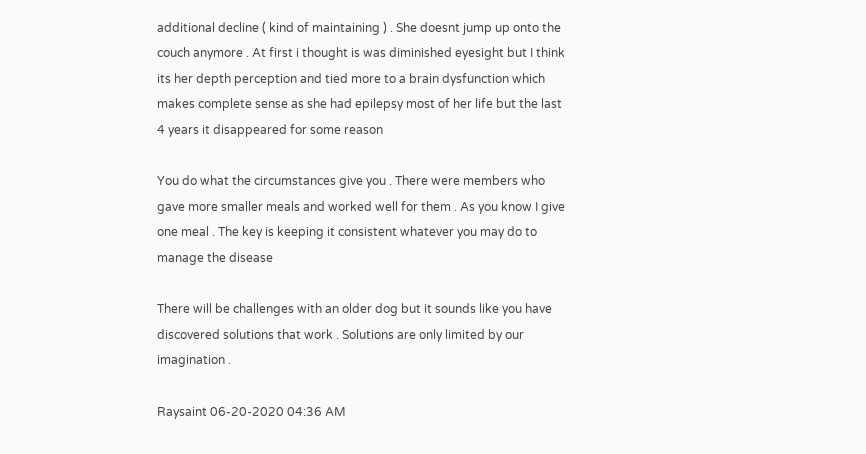additional decline ( kind of maintaining ) . She doesnt jump up onto the couch anymore . At first i thought is was diminished eyesight but I think its her depth perception and tied more to a brain dysfunction which makes complete sense as she had epilepsy most of her life but the last 4 years it disappeared for some reason

You do what the circumstances give you . There were members who gave more smaller meals and worked well for them . As you know I give one meal . The key is keeping it consistent whatever you may do to manage the disease

There will be challenges with an older dog but it sounds like you have discovered solutions that work . Solutions are only limited by our imagination .

Raysaint 06-20-2020 04:36 AM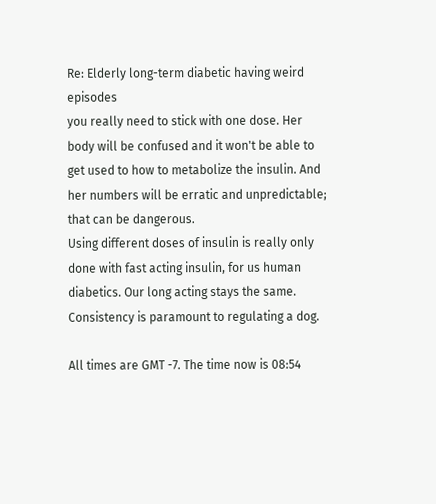Re: Elderly long-term diabetic having weird episodes
you really need to stick with one dose. Her body will be confused and it won't be able to get used to how to metabolize the insulin. And her numbers will be erratic and unpredictable; that can be dangerous.
Using different doses of insulin is really only done with fast acting insulin, for us human diabetics. Our long acting stays the same.
Consistency is paramount to regulating a dog.

All times are GMT -7. The time now is 08:54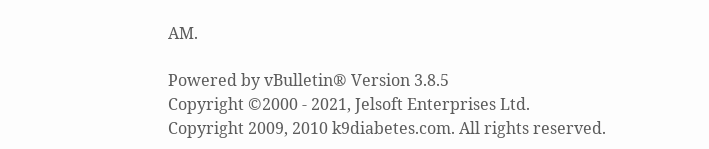AM.

Powered by vBulletin® Version 3.8.5
Copyright ©2000 - 2021, Jelsoft Enterprises Ltd.
Copyright 2009, 2010 k9diabetes.com. All rights reserved.